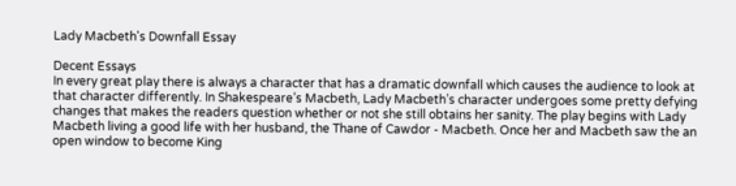Lady Macbeth's Downfall Essay

Decent Essays
In every great play there is always a character that has a dramatic downfall which causes the audience to look at that character differently. In Shakespeare’s Macbeth, Lady Macbeth’s character undergoes some pretty defying changes that makes the readers question whether or not she still obtains her sanity. The play begins with Lady Macbeth living a good life with her husband, the Thane of Cawdor - Macbeth. Once her and Macbeth saw the an open window to become King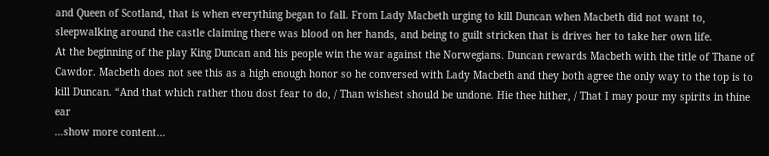and Queen of Scotland, that is when everything began to fall. From Lady Macbeth urging to kill Duncan when Macbeth did not want to, sleepwalking around the castle claiming there was blood on her hands, and being to guilt stricken that is drives her to take her own life.
At the beginning of the play King Duncan and his people win the war against the Norwegians. Duncan rewards Macbeth with the title of Thane of Cawdor. Macbeth does not see this as a high enough honor so he conversed with Lady Macbeth and they both agree the only way to the top is to kill Duncan. “And that which rather thou dost fear to do, / Than wishest should be undone. Hie thee hither, / That I may pour my spirits in thine ear
…show more content…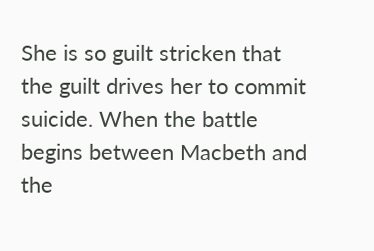She is so guilt stricken that the guilt drives her to commit suicide. When the battle begins between Macbeth and the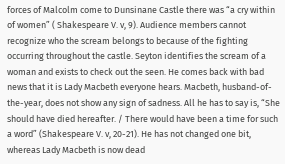forces of Malcolm come to Dunsinane Castle there was “a cry within of women” ( Shakespeare V. v, 9). Audience members cannot recognize who the scream belongs to because of the fighting occurring throughout the castle. Seyton identifies the scream of a woman and exists to check out the seen. He comes back with bad news that it is Lady Macbeth everyone hears. Macbeth, husband-of-the-year, does not show any sign of sadness. All he has to say is, “She should have died hereafter. / There would have been a time for such a word” (Shakespeare V. v, 20-21). He has not changed one bit, whereas Lady Macbeth is now dead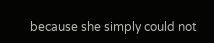because she simply could not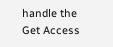handle the
Get Access